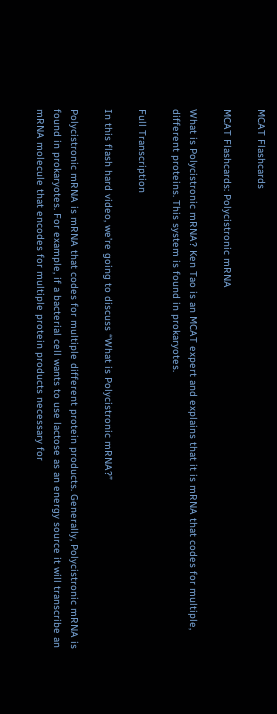MCAT Flashcards

MCAT Flashcards: Polycistronic mRNA

What is Polycistronic mRNA? Ken Tao is an MCAT expert and explains that it is mRNA that codes for multiple, different proteins. This system is found in prokaryotes.

Full Transcription

In this flash hard video, we’re going to discuss “What is Polycistronic mRNA?”

Polycistronic mRNA is mRNA that codes for multiple different protein products. Generally, Polycistronic mRNA is found in prokaryotes. For example, if a bacterial cell wants to use lactose as an energy source it will transcribe an mRNA molecule that encodes for multiple protein products necessary for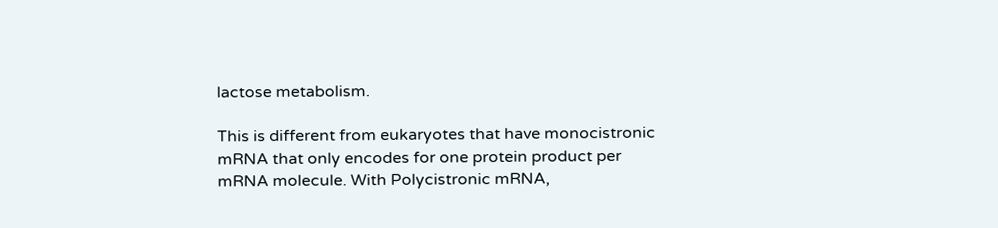lactose metabolism.

This is different from eukaryotes that have monocistronic mRNA that only encodes for one protein product per mRNA molecule. With Polycistronic mRNA,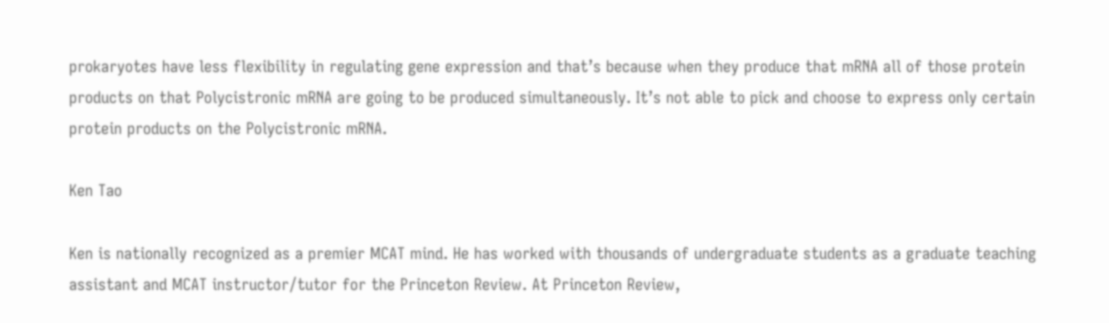prokaryotes have less flexibility in regulating gene expression and that’s because when they produce that mRNA all of those protein products on that Polycistronic mRNA are going to be produced simultaneously. It’s not able to pick and choose to express only certain protein products on the Polycistronic mRNA.

Ken Tao

Ken is nationally recognized as a premier MCAT mind. He has worked with thousands of undergraduate students as a graduate teaching assistant and MCAT instructor/tutor for the Princeton Review. At Princeton Review,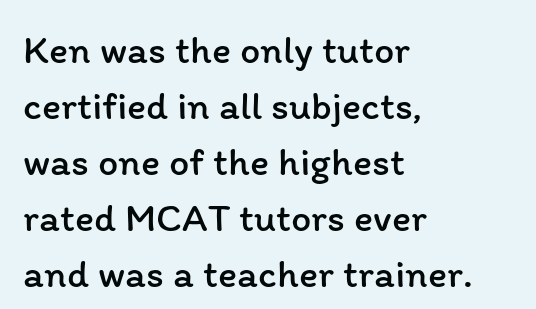Ken was the only tutor certified in all subjects, was one of the highest rated MCAT tutors ever and was a teacher trainer.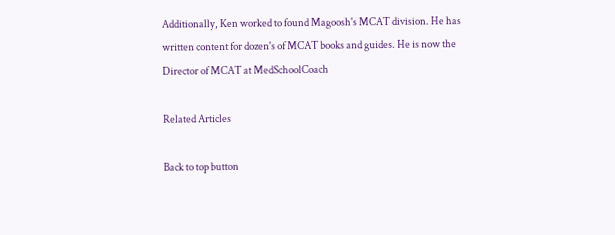Additionally, Ken worked to found Magoosh's MCAT division. He has written content for dozen's of MCAT books and guides. He is now the Director of MCAT at MedSchoolCoach

Related Articles

Back to top button